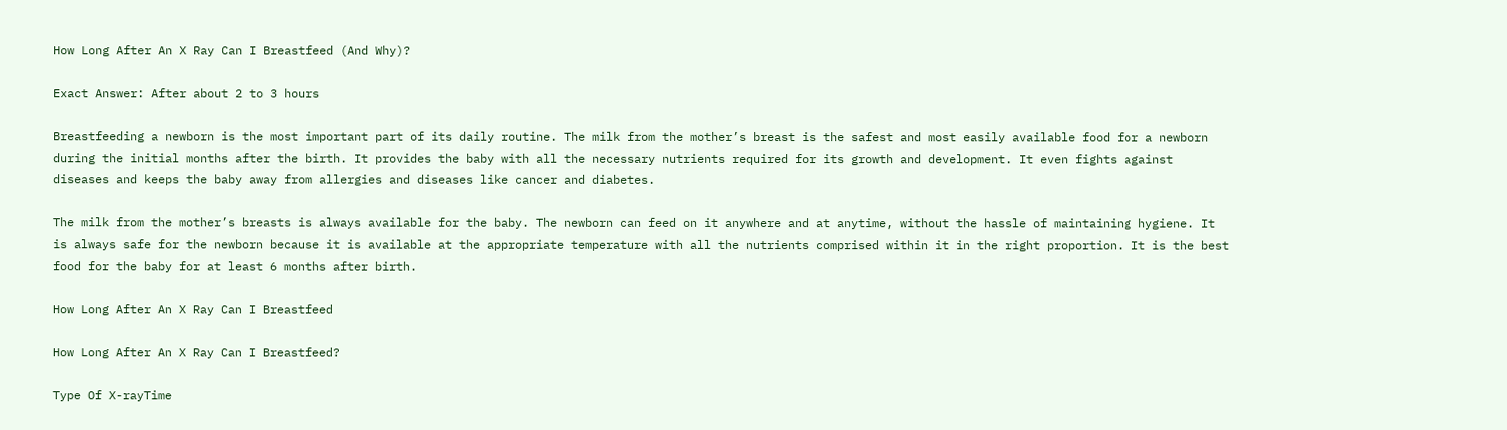How Long After An X Ray Can I Breastfeed (And Why)?

Exact Answer: After about 2 to 3 hours

Breastfeeding a newborn is the most important part of its daily routine. The milk from the mother’s breast is the safest and most easily available food for a newborn during the initial months after the birth. It provides the baby with all the necessary nutrients required for its growth and development. It even fights against diseases and keeps the baby away from allergies and diseases like cancer and diabetes.

The milk from the mother’s breasts is always available for the baby. The newborn can feed on it anywhere and at anytime, without the hassle of maintaining hygiene. It is always safe for the newborn because it is available at the appropriate temperature with all the nutrients comprised within it in the right proportion. It is the best food for the baby for at least 6 months after birth.

How Long After An X Ray Can I Breastfeed

How Long After An X Ray Can I Breastfeed?

Type Of X-rayTime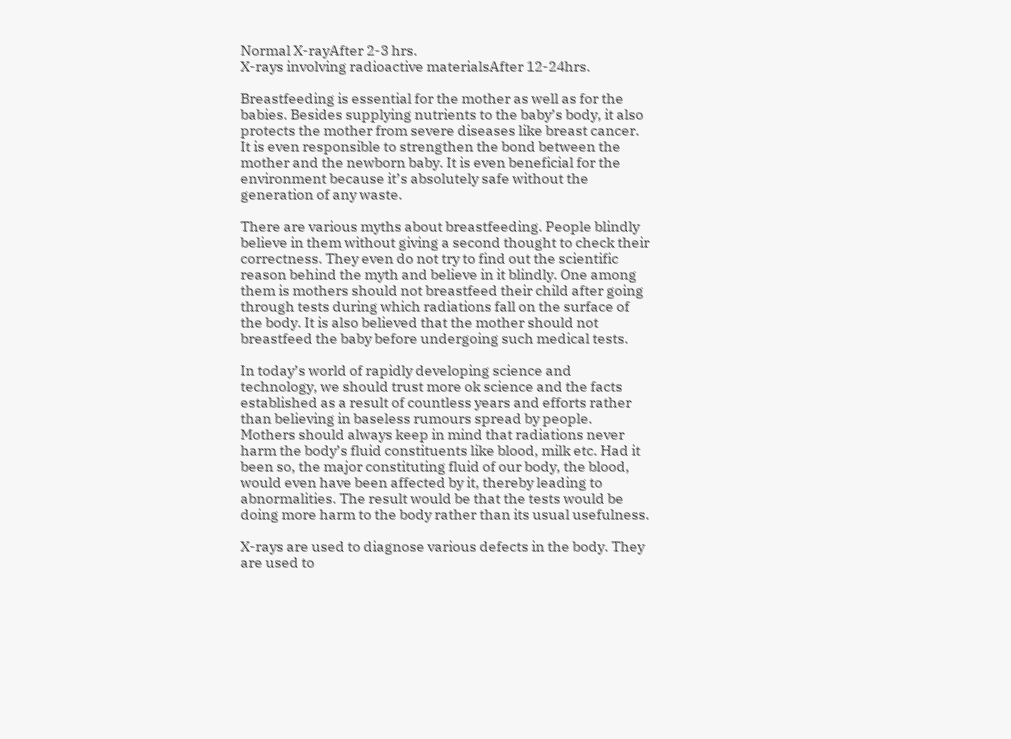Normal X-rayAfter 2-3 hrs.
X-rays involving radioactive materialsAfter 12-24hrs.

Breastfeeding is essential for the mother as well as for the babies. Besides supplying nutrients to the baby’s body, it also protects the mother from severe diseases like breast cancer. It is even responsible to strengthen the bond between the mother and the newborn baby. It is even beneficial for the environment because it’s absolutely safe without the generation of any waste.

There are various myths about breastfeeding. People blindly believe in them without giving a second thought to check their correctness. They even do not try to find out the scientific reason behind the myth and believe in it blindly. One among them is mothers should not breastfeed their child after going through tests during which radiations fall on the surface of the body. It is also believed that the mother should not breastfeed the baby before undergoing such medical tests.

In today’s world of rapidly developing science and technology, we should trust more ok science and the facts established as a result of countless years and efforts rather than believing in baseless rumours spread by people. Mothers should always keep in mind that radiations never harm the body’s fluid constituents like blood, milk etc. Had it been so, the major constituting fluid of our body, the blood, would even have been affected by it, thereby leading to abnormalities. The result would be that the tests would be doing more harm to the body rather than its usual usefulness.

X-rays are used to diagnose various defects in the body. They are used to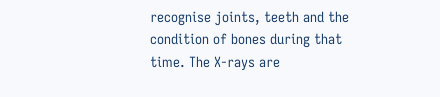recognise joints, teeth and the condition of bones during that time. The X-rays are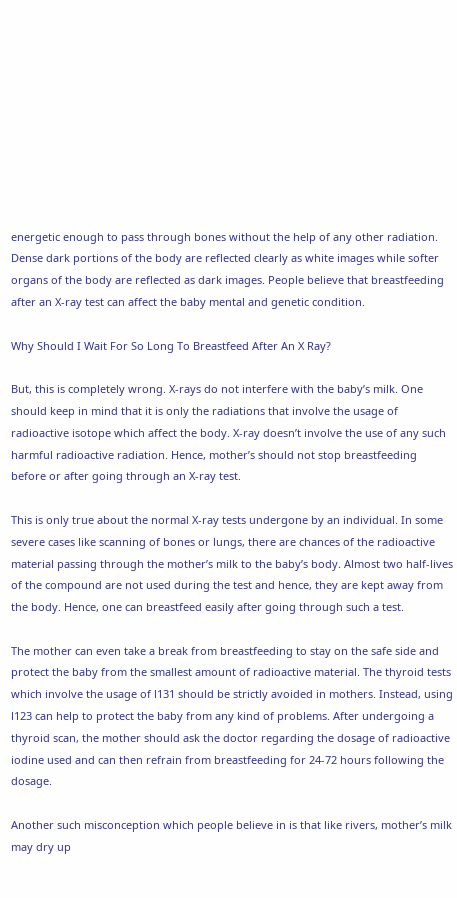energetic enough to pass through bones without the help of any other radiation. Dense dark portions of the body are reflected clearly as white images while softer organs of the body are reflected as dark images. People believe that breastfeeding after an X-ray test can affect the baby mental and genetic condition.

Why Should I Wait For So Long To Breastfeed After An X Ray?

But, this is completely wrong. X-rays do not interfere with the baby’s milk. One should keep in mind that it is only the radiations that involve the usage of radioactive isotope which affect the body. X-ray doesn’t involve the use of any such harmful radioactive radiation. Hence, mother’s should not stop breastfeeding before or after going through an X-ray test.

This is only true about the normal X-ray tests undergone by an individual. In some severe cases like scanning of bones or lungs, there are chances of the radioactive material passing through the mother’s milk to the baby’s body. Almost two half-lives of the compound are not used during the test and hence, they are kept away from the body. Hence, one can breastfeed easily after going through such a test.

The mother can even take a break from breastfeeding to stay on the safe side and protect the baby from the smallest amount of radioactive material. The thyroid tests which involve the usage of l131 should be strictly avoided in mothers. Instead, using l123 can help to protect the baby from any kind of problems. After undergoing a thyroid scan, the mother should ask the doctor regarding the dosage of radioactive iodine used and can then refrain from breastfeeding for 24-72 hours following the dosage.

Another such misconception which people believe in is that like rivers, mother’s milk may dry up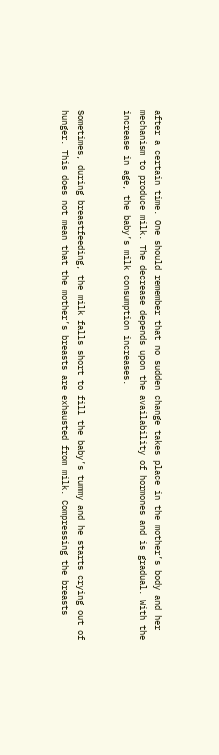after a certain time. One should remember that no sudden change takes place in the mother’s body and her mechanism to produce milk. The decrease depends upon the availability of hormones and is gradual. With the increase in age, the baby’s milk consumption increases.


Sometimes, during breastfeeding, the milk falls short to fill the baby’s tummy and he starts crying out of hunger. This does not mean that the mother’s breasts are exhausted from milk. Compressing the breasts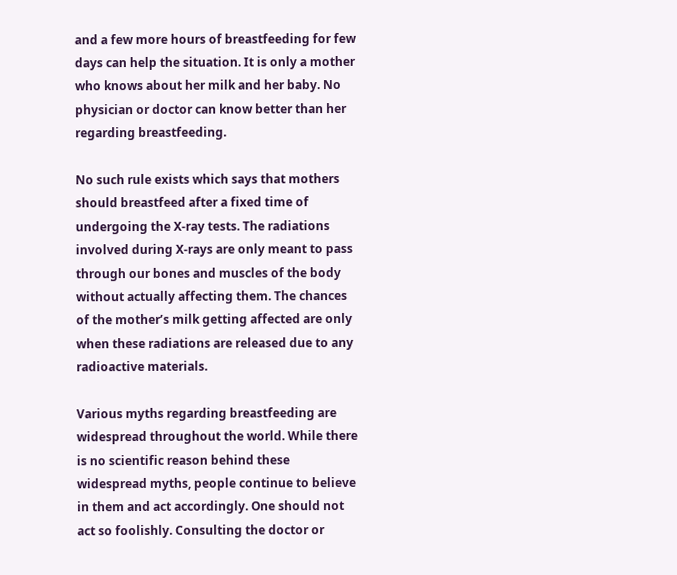and a few more hours of breastfeeding for few days can help the situation. It is only a mother who knows about her milk and her baby. No physician or doctor can know better than her regarding breastfeeding.

No such rule exists which says that mothers should breastfeed after a fixed time of undergoing the X-ray tests. The radiations involved during X-rays are only meant to pass through our bones and muscles of the body without actually affecting them. The chances of the mother’s milk getting affected are only when these radiations are released due to any radioactive materials.

Various myths regarding breastfeeding are widespread throughout the world. While there is no scientific reason behind these widespread myths, people continue to believe in them and act accordingly. One should not act so foolishly. Consulting the doctor or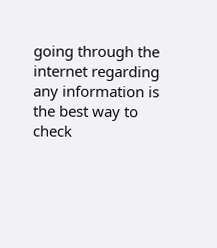going through the internet regarding any information is the best way to check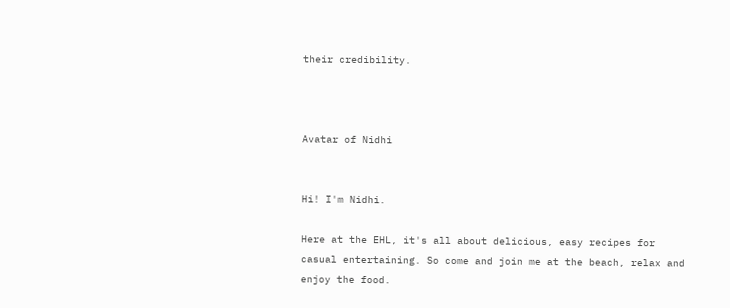their credibility.



Avatar of Nidhi


Hi! I'm Nidhi.

Here at the EHL, it's all about delicious, easy recipes for casual entertaining. So come and join me at the beach, relax and enjoy the food.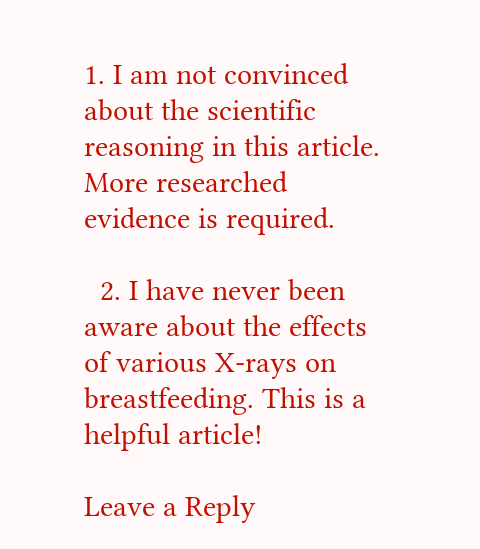1. I am not convinced about the scientific reasoning in this article. More researched evidence is required.

  2. I have never been aware about the effects of various X-rays on breastfeeding. This is a helpful article!

Leave a Reply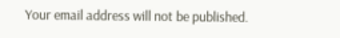Your email address will not be published.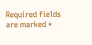Required fields are marked *